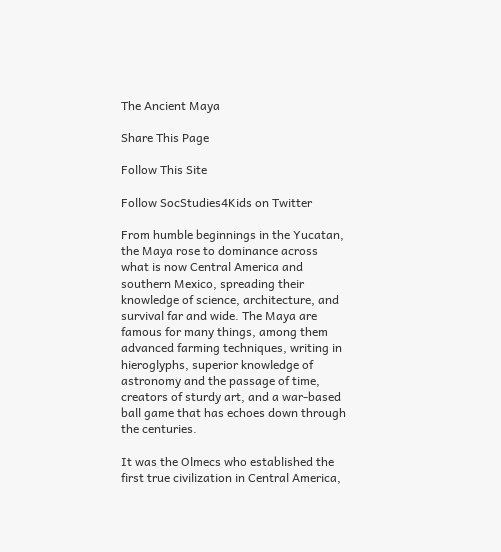The Ancient Maya

Share This Page

Follow This Site

Follow SocStudies4Kids on Twitter

From humble beginnings in the Yucatan, the Maya rose to dominance across what is now Central America and southern Mexico, spreading their knowledge of science, architecture, and survival far and wide. The Maya are famous for many things, among them advanced farming techniques, writing in hieroglyphs, superior knowledge of astronomy and the passage of time, creators of sturdy art, and a war-based ball game that has echoes down through the centuries.

It was the Olmecs who established the first true civilization in Central America,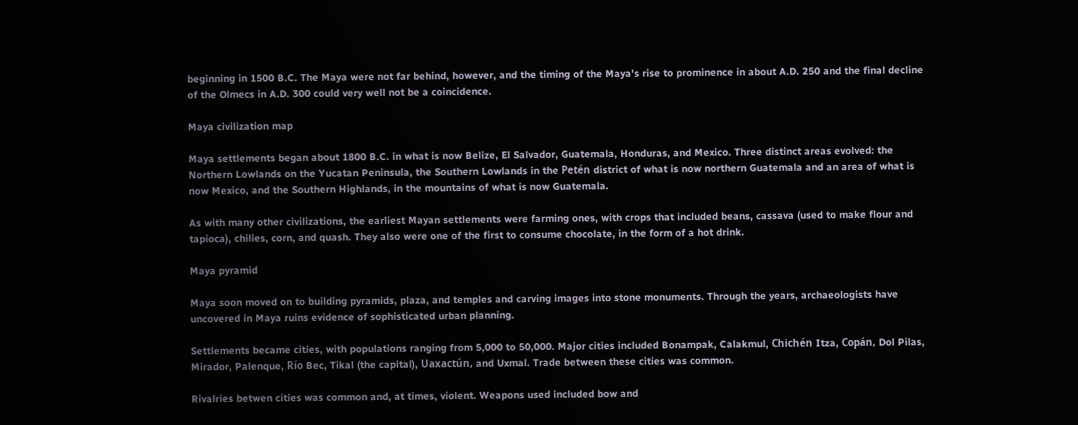beginning in 1500 B.C. The Maya were not far behind, however, and the timing of the Maya's rise to prominence in about A.D. 250 and the final decline of the Olmecs in A.D. 300 could very well not be a coincidence.

Maya civilization map

Maya settlements began about 1800 B.C. in what is now Belize, El Salvador, Guatemala, Honduras, and Mexico. Three distinct areas evolved: the Northern Lowlands on the Yucatan Peninsula, the Southern Lowlands in the Petén district of what is now northern Guatemala and an area of what is now Mexico, and the Southern Highlands, in the mountains of what is now Guatemala.

As with many other civilizations, the earliest Mayan settlements were farming ones, with crops that included beans, cassava (used to make flour and tapioca), chilies, corn, and quash. They also were one of the first to consume chocolate, in the form of a hot drink.

Maya pyramid

Maya soon moved on to building pyramids, plaza, and temples and carving images into stone monuments. Through the years, archaeologists have uncovered in Maya ruins evidence of sophisticated urban planning.

Settlements became cities, with populations ranging from 5,000 to 50,000. Major cities included Bonampak, Calakmul, Chichén Itza, Copán, Dol Pilas, Mirador, Palenque, Río Bec, Tikal (the capital), Uaxactún, and Uxmal. Trade between these cities was common.

Rivalries betwen cities was common and, at times, violent. Weapons used included bow and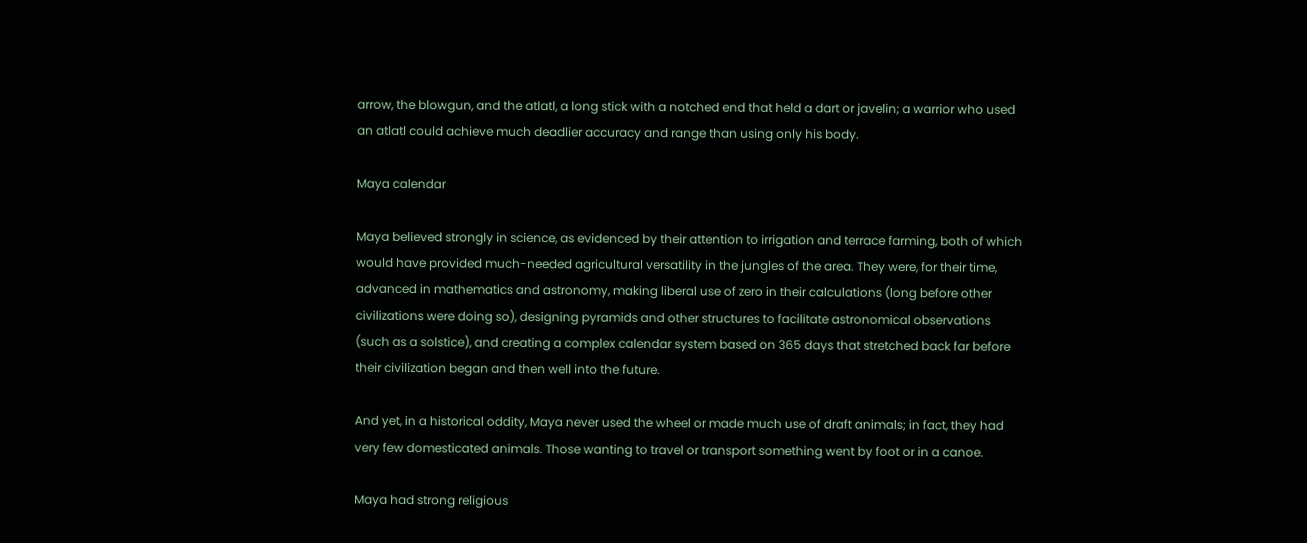arrow, the blowgun, and the atlatl, a long stick with a notched end that held a dart or javelin; a warrior who used an atlatl could achieve much deadlier accuracy and range than using only his body.

Maya calendar

Maya believed strongly in science, as evidenced by their attention to irrigation and terrace farming, both of which would have provided much-needed agricultural versatility in the jungles of the area. They were, for their time, advanced in mathematics and astronomy, making liberal use of zero in their calculations (long before other civilizations were doing so), designing pyramids and other structures to facilitate astronomical observations (such as a solstice), and creating a complex calendar system based on 365 days that stretched back far before their civilization began and then well into the future.

And yet, in a historical oddity, Maya never used the wheel or made much use of draft animals; in fact, they had very few domesticated animals. Those wanting to travel or transport something went by foot or in a canoe.

Maya had strong religious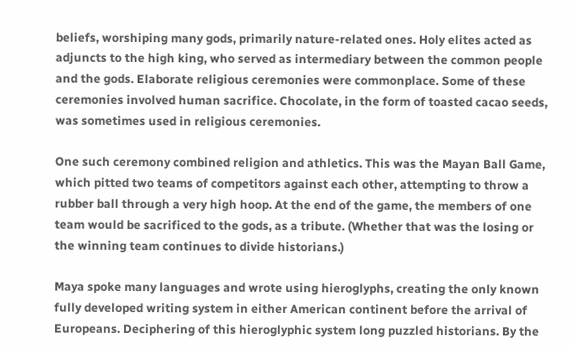beliefs, worshiping many gods, primarily nature-related ones. Holy elites acted as adjuncts to the high king, who served as intermediary between the common people and the gods. Elaborate religious ceremonies were commonplace. Some of these ceremonies involved human sacrifice. Chocolate, in the form of toasted cacao seeds, was sometimes used in religious ceremonies.

One such ceremony combined religion and athletics. This was the Mayan Ball Game, which pitted two teams of competitors against each other, attempting to throw a rubber ball through a very high hoop. At the end of the game, the members of one team would be sacrificed to the gods, as a tribute. (Whether that was the losing or the winning team continues to divide historians.)

Maya spoke many languages and wrote using hieroglyphs, creating the only known fully developed writing system in either American continent before the arrival of Europeans. Deciphering of this hieroglyphic system long puzzled historians. By the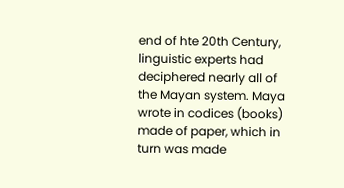end of hte 20th Century, linguistic experts had deciphered nearly all of the Mayan system. Maya wrote in codices (books) made of paper, which in turn was made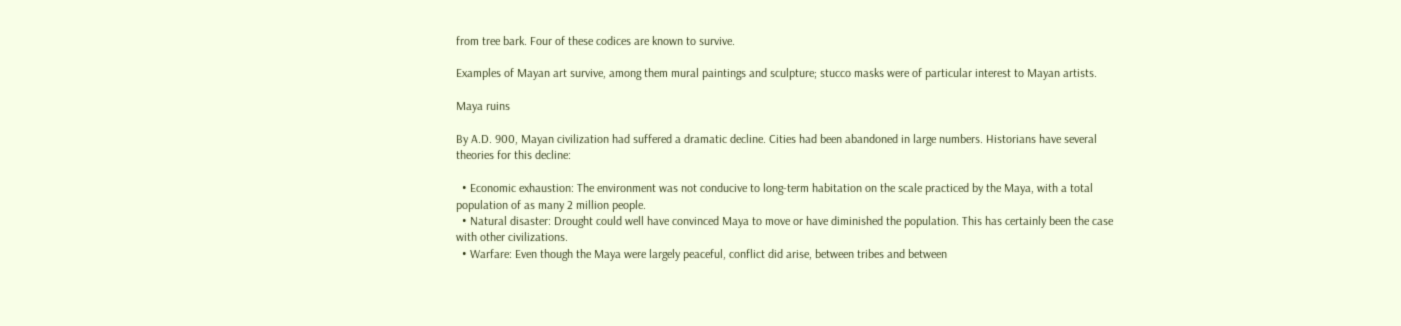from tree bark. Four of these codices are known to survive.

Examples of Mayan art survive, among them mural paintings and sculpture; stucco masks were of particular interest to Mayan artists.

Maya ruins

By A.D. 900, Mayan civilization had suffered a dramatic decline. Cities had been abandoned in large numbers. Historians have several theories for this decline:

  • Economic exhaustion: The environment was not conducive to long-term habitation on the scale practiced by the Maya, with a total population of as many 2 million people.
  • Natural disaster: Drought could well have convinced Maya to move or have diminished the population. This has certainly been the case with other civilizations.
  • Warfare: Even though the Maya were largely peaceful, conflict did arise, between tribes and between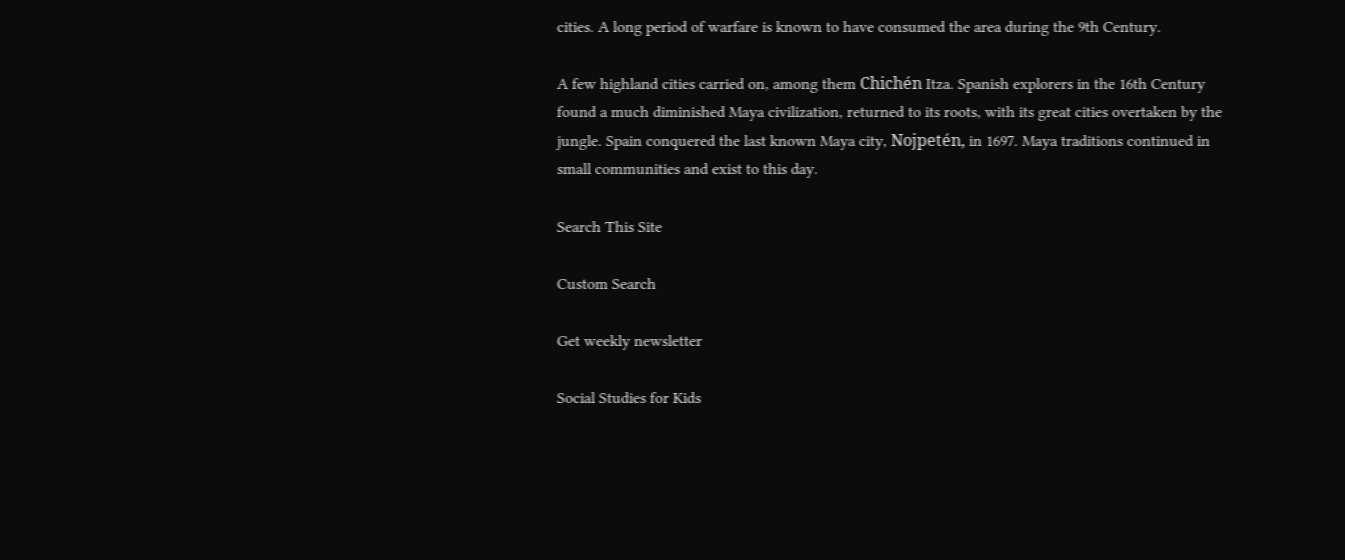cities. A long period of warfare is known to have consumed the area during the 9th Century.

A few highland cities carried on, among them Chichén Itza. Spanish explorers in the 16th Century found a much diminished Maya civilization, returned to its roots, with its great cities overtaken by the jungle. Spain conquered the last known Maya city, Nojpetén, in 1697. Maya traditions continued in small communities and exist to this day.

Search This Site

Custom Search

Get weekly newsletter

Social Studies for Kids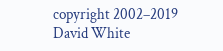copyright 2002–2019
David White